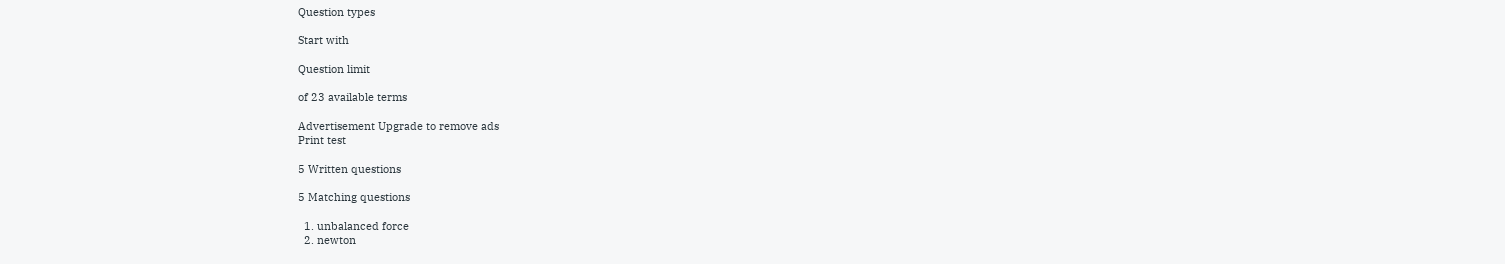Question types

Start with

Question limit

of 23 available terms

Advertisement Upgrade to remove ads
Print test

5 Written questions

5 Matching questions

  1. unbalanced force
  2. newton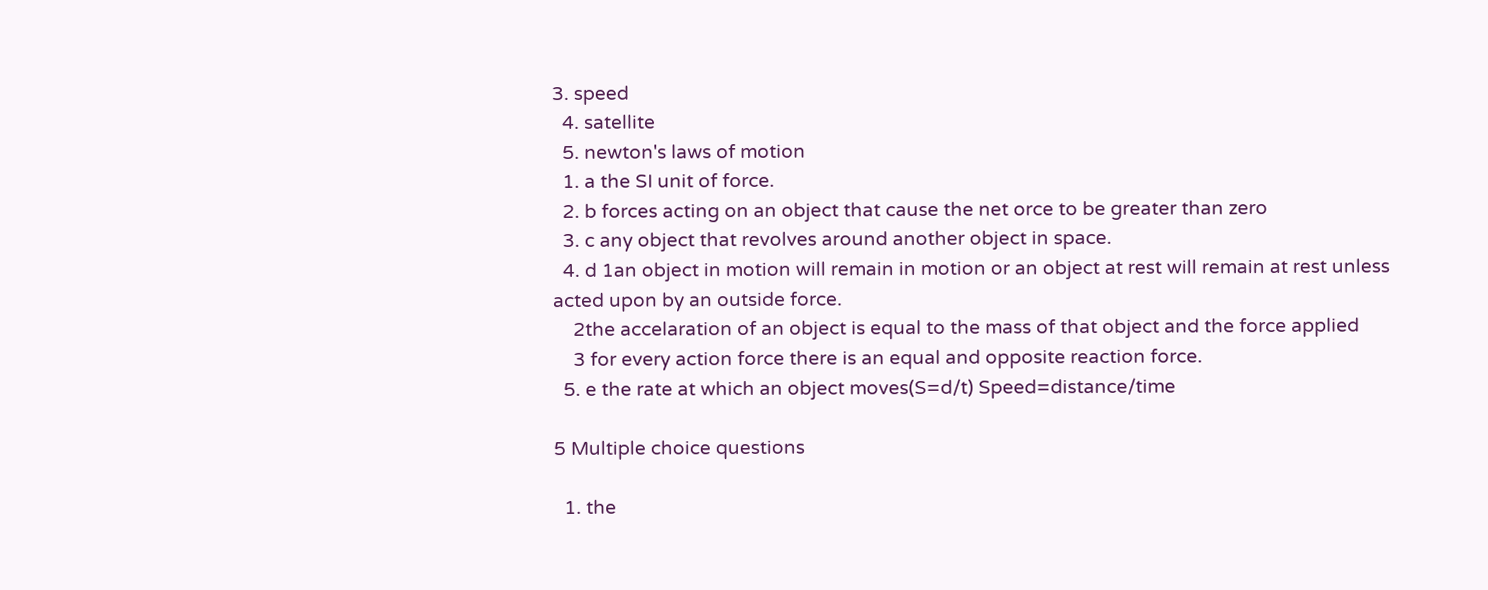3. speed
  4. satellite
  5. newton's laws of motion
  1. a the SI unit of force.
  2. b forces acting on an object that cause the net orce to be greater than zero
  3. c any object that revolves around another object in space.
  4. d 1an object in motion will remain in motion or an object at rest will remain at rest unless acted upon by an outside force.
    2the accelaration of an object is equal to the mass of that object and the force applied
    3 for every action force there is an equal and opposite reaction force.
  5. e the rate at which an object moves(S=d/t) Speed=distance/time

5 Multiple choice questions

  1. the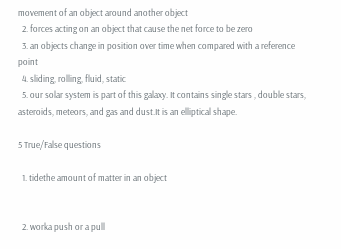movement of an object around another object
  2. forces acting on an object that cause the net force to be zero
  3. an objects change in position over time when compared with a reference point
  4. sliding, rolling, fluid, static
  5. our solar system is part of this galaxy. It contains single stars , double stars, asteroids, meteors, and gas and dust.It is an elliptical shape.

5 True/False questions

  1. tidethe amount of matter in an object


  2. worka push or a pull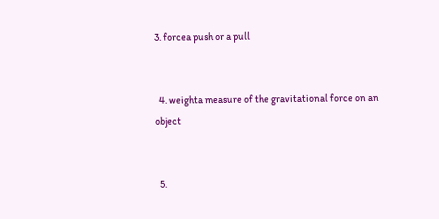3. forcea push or a pull


  4. weighta measure of the gravitational force on an object


  5.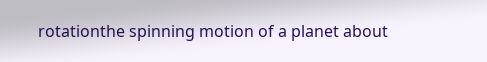rotationthe spinning motion of a planet about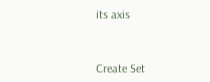its axis


Create Set